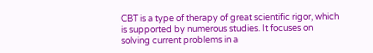CBT is a type of therapy of great scientific rigor, which is supported by numerous studies. It focuses on solving current problems in a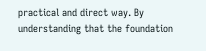practical and direct way. By understanding that the foundation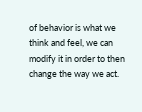of behavior is what we think and feel, we can modify it in order to then change the way we act.